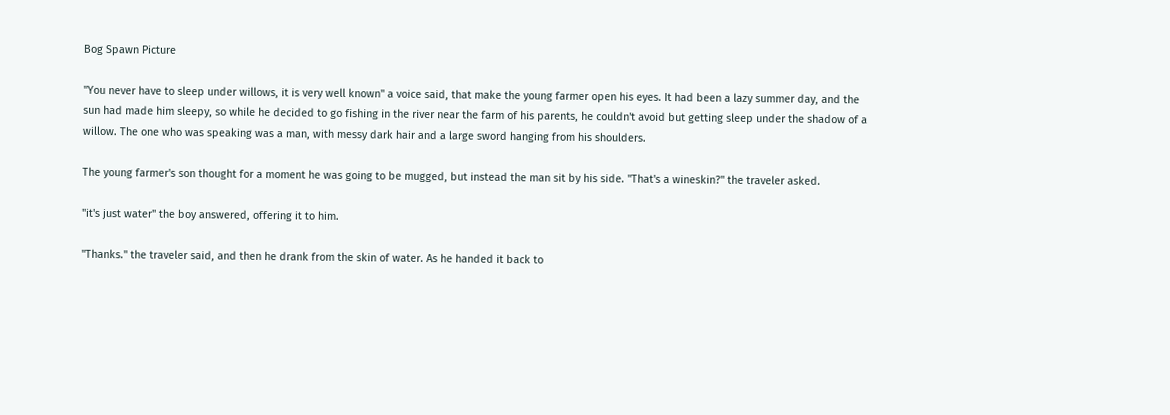Bog Spawn Picture

"You never have to sleep under willows, it is very well known" a voice said, that make the young farmer open his eyes. It had been a lazy summer day, and the sun had made him sleepy, so while he decided to go fishing in the river near the farm of his parents, he couldn't avoid but getting sleep under the shadow of a willow. The one who was speaking was a man, with messy dark hair and a large sword hanging from his shoulders.

The young farmer's son thought for a moment he was going to be mugged, but instead the man sit by his side. "That's a wineskin?" the traveler asked.

"it's just water" the boy answered, offering it to him.

"Thanks." the traveler said, and then he drank from the skin of water. As he handed it back to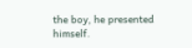the boy, he presented himself.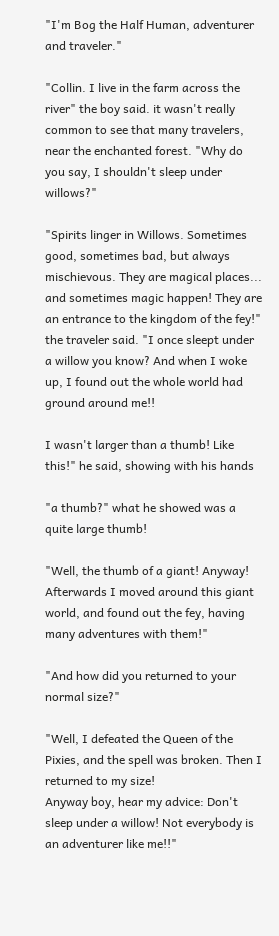"I'm Bog the Half Human, adventurer and traveler."

"Collin. I live in the farm across the river" the boy said. it wasn't really common to see that many travelers, near the enchanted forest. "Why do you say, I shouldn't sleep under willows?"

"Spirits linger in Willows. Sometimes good, sometimes bad, but always mischievous. They are magical places... and sometimes magic happen! They are an entrance to the kingdom of the fey!" the traveler said. "I once sleept under a willow you know? And when I woke up, I found out the whole world had ground around me!!

I wasn't larger than a thumb! Like this!" he said, showing with his hands

"a thumb?" what he showed was a quite large thumb!

"Well, the thumb of a giant! Anyway! Afterwards I moved around this giant world, and found out the fey, having many adventures with them!"

"And how did you returned to your normal size?"

"Well, I defeated the Queen of the Pixies, and the spell was broken. Then I returned to my size!
Anyway boy, hear my advice: Don't sleep under a willow! Not everybody is an adventurer like me!!"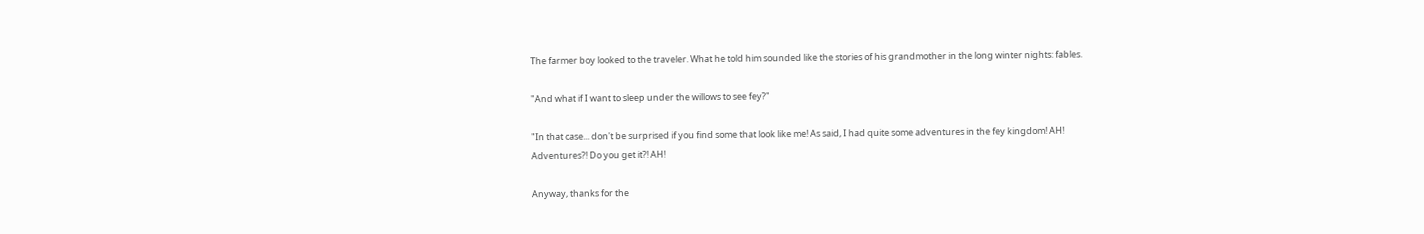The farmer boy looked to the traveler. What he told him sounded like the stories of his grandmother in the long winter nights: fables.

"And what if I want to sleep under the willows to see fey?"

"In that case... don't be surprised if you find some that look like me! As said, I had quite some adventures in the fey kingdom! AH! Adventures?! Do you get it?! AH!

Anyway, thanks for the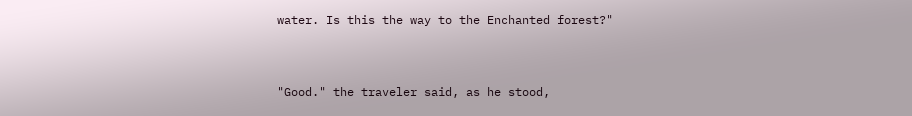water. Is this the way to the Enchanted forest?"


"Good." the traveler said, as he stood,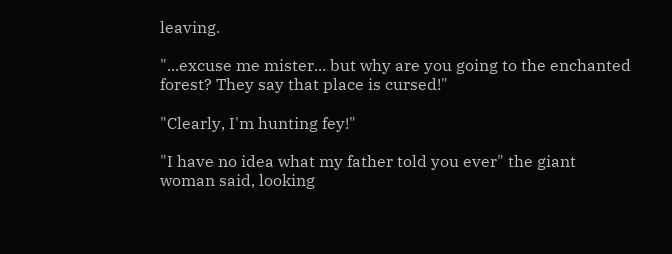leaving.

"...excuse me mister... but why are you going to the enchanted forest? They say that place is cursed!"

"Clearly, I'm hunting fey!"

"I have no idea what my father told you ever" the giant woman said, looking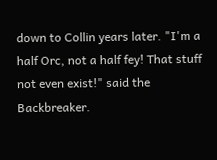down to Collin years later. "I'm a half Orc, not a half fey! That stuff not even exist!" said the Backbreaker.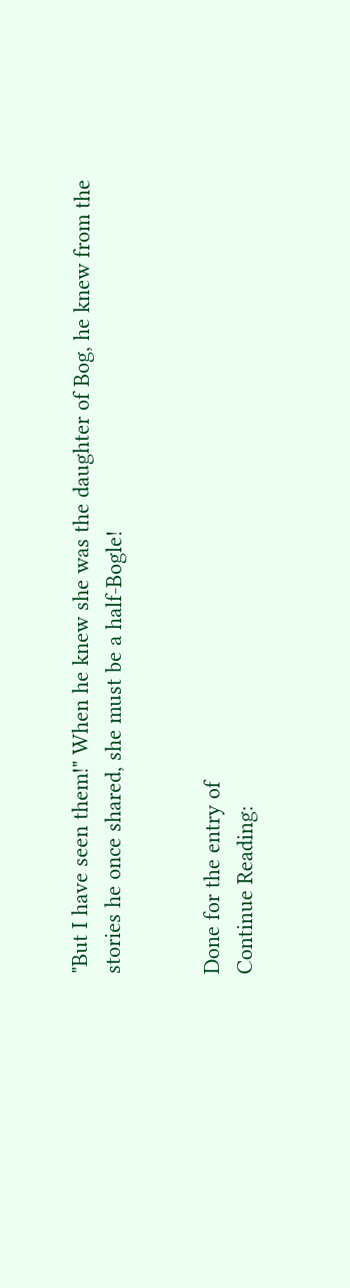"But I have seen them!" When he knew she was the daughter of Bog, he knew from the stories he once shared, she must be a half-Bogle!


Done for the entry of
Continue Reading: